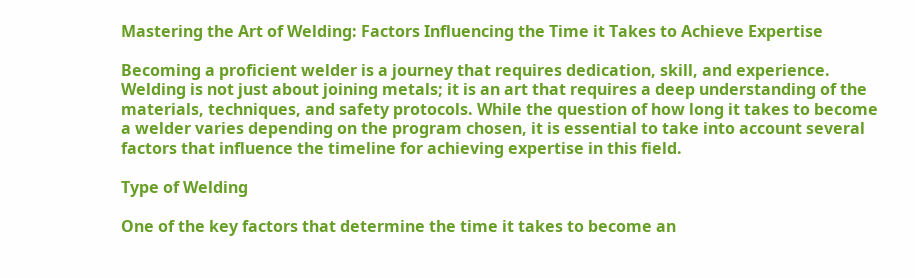Mastering the Art of Welding: Factors Influencing the Time it Takes to Achieve Expertise

Becoming a proficient welder is a journey that requires dedication, skill, and experience. Welding is not just about joining metals; it is an art that requires a deep understanding of the materials, techniques, and safety protocols. While the question of how long it takes to become a welder varies depending on the program chosen, it is essential to take into account several factors that influence the timeline for achieving expertise in this field.

Type of Welding

One of the key factors that determine the time it takes to become an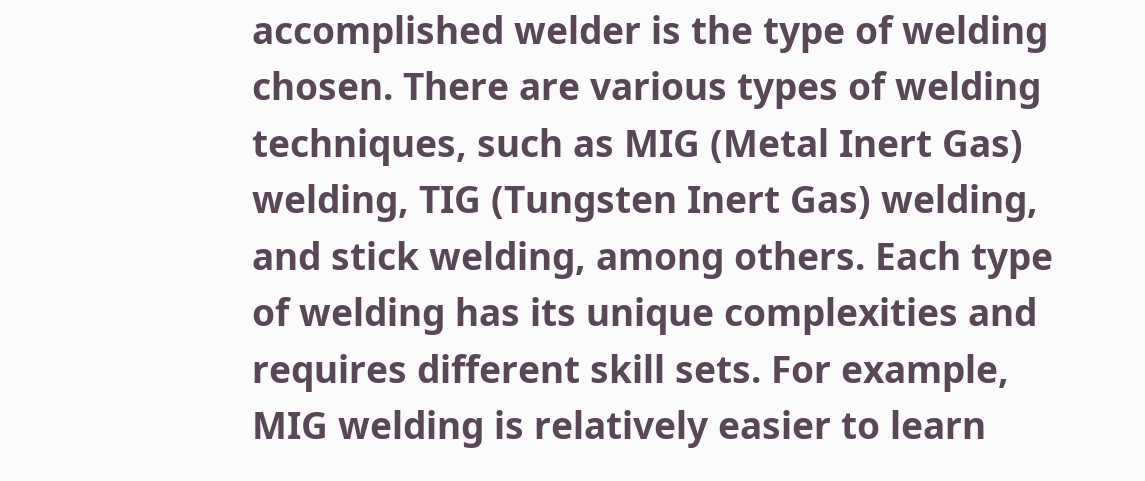accomplished welder is the type of welding chosen. There are various types of welding techniques, such as MIG (Metal Inert Gas) welding, TIG (Tungsten Inert Gas) welding, and stick welding, among others. Each type of welding has its unique complexities and requires different skill sets. For example, MIG welding is relatively easier to learn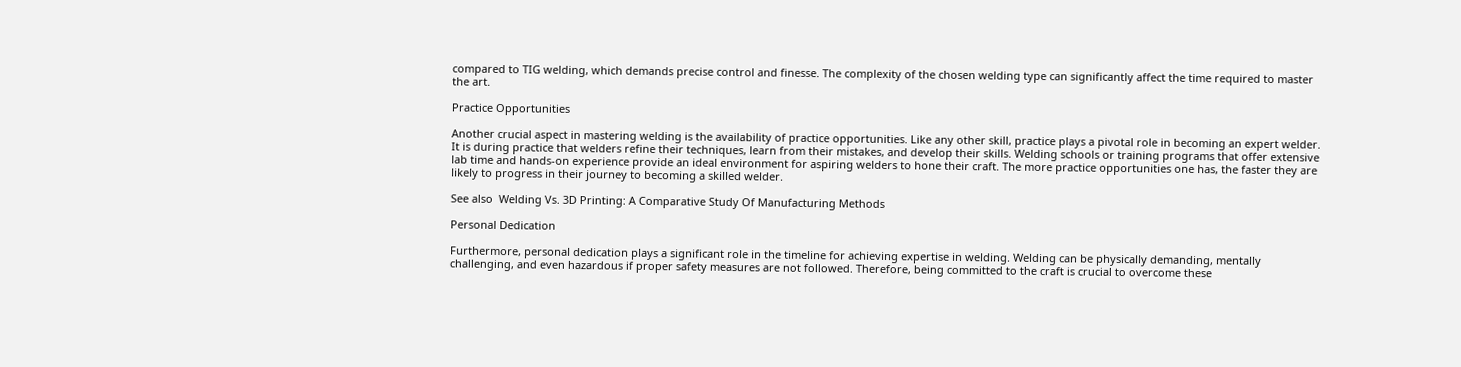compared to TIG welding, which demands precise control and finesse. The complexity of the chosen welding type can significantly affect the time required to master the art.

Practice Opportunities

Another crucial aspect in mastering welding is the availability of practice opportunities. Like any other skill, practice plays a pivotal role in becoming an expert welder. It is during practice that welders refine their techniques, learn from their mistakes, and develop their skills. Welding schools or training programs that offer extensive lab time and hands-on experience provide an ideal environment for aspiring welders to hone their craft. The more practice opportunities one has, the faster they are likely to progress in their journey to becoming a skilled welder.

See also  Welding Vs. 3D Printing: A Comparative Study Of Manufacturing Methods

Personal Dedication

Furthermore, personal dedication plays a significant role in the timeline for achieving expertise in welding. Welding can be physically demanding, mentally challenging, and even hazardous if proper safety measures are not followed. Therefore, being committed to the craft is crucial to overcome these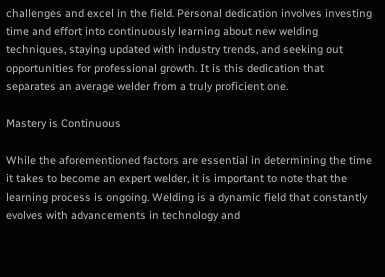challenges and excel in the field. Personal dedication involves investing time and effort into continuously learning about new welding techniques, staying updated with industry trends, and seeking out opportunities for professional growth. It is this dedication that separates an average welder from a truly proficient one.

Mastery is Continuous

While the aforementioned factors are essential in determining the time it takes to become an expert welder, it is important to note that the learning process is ongoing. Welding is a dynamic field that constantly evolves with advancements in technology and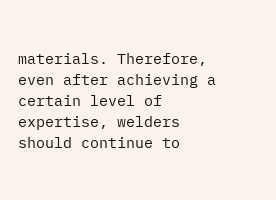materials. Therefore, even after achieving a certain level of expertise, welders should continue to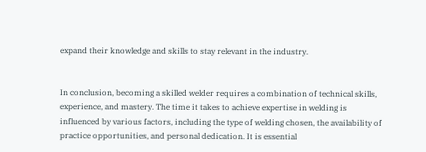expand their knowledge and skills to stay relevant in the industry.


In conclusion, becoming a skilled welder requires a combination of technical skills, experience, and mastery. The time it takes to achieve expertise in welding is influenced by various factors, including the type of welding chosen, the availability of practice opportunities, and personal dedication. It is essential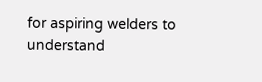for aspiring welders to understand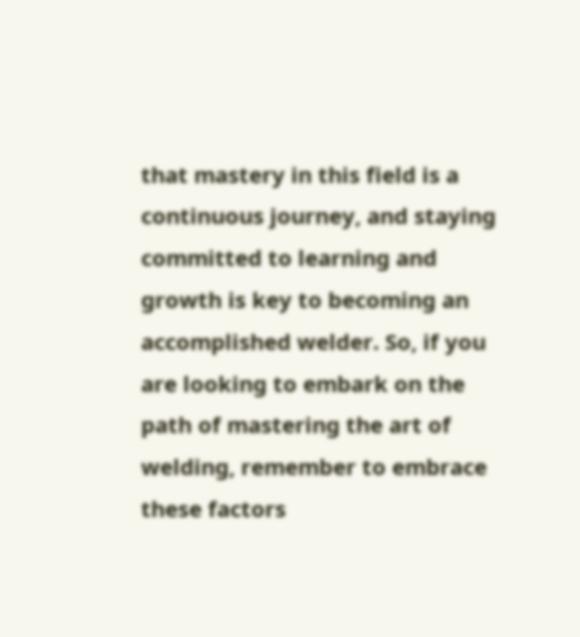that mastery in this field is a continuous journey, and staying committed to learning and growth is key to becoming an accomplished welder. So, if you are looking to embark on the path of mastering the art of welding, remember to embrace these factors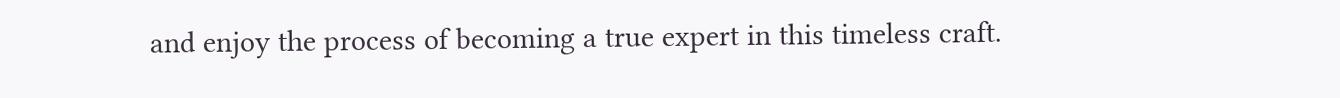and enjoy the process of becoming a true expert in this timeless craft.